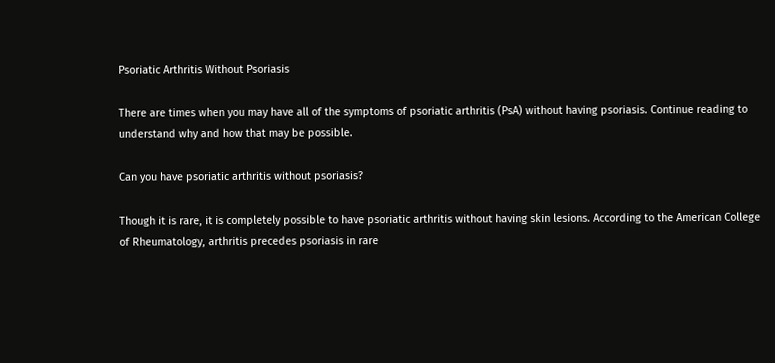Psoriatic Arthritis Without Psoriasis

There are times when you may have all of the symptoms of psoriatic arthritis (PsA) without having psoriasis. Continue reading to understand why and how that may be possible.

Can you have psoriatic arthritis without psoriasis?

Though it is rare, it is completely possible to have psoriatic arthritis without having skin lesions. According to the American College of Rheumatology, arthritis precedes psoriasis in rare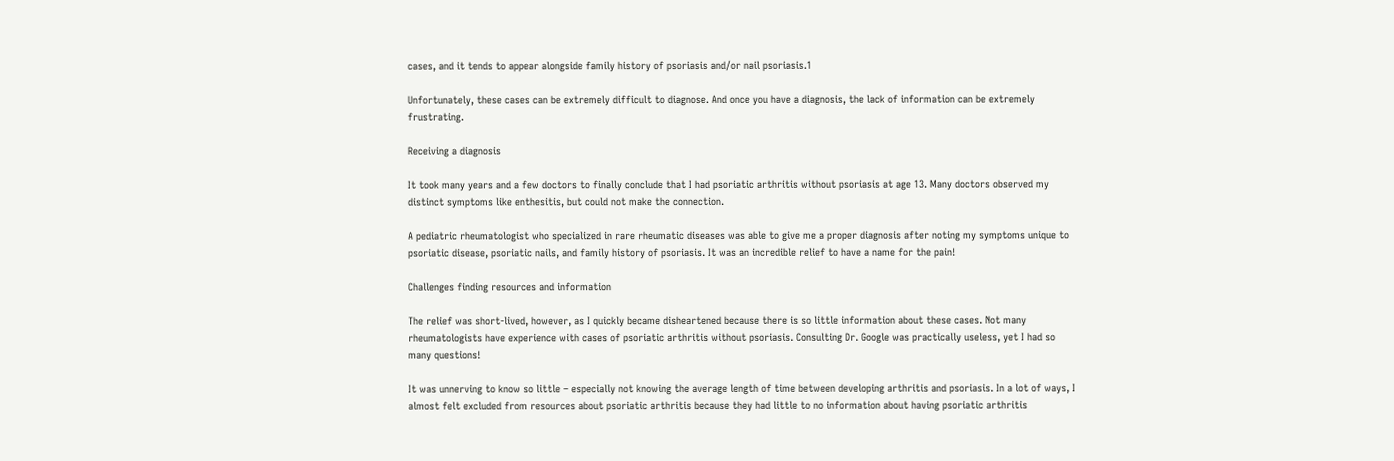cases, and it tends to appear alongside family history of psoriasis and/or nail psoriasis.1

Unfortunately, these cases can be extremely difficult to diagnose. And once you have a diagnosis, the lack of information can be extremely frustrating.

Receiving a diagnosis

It took many years and a few doctors to finally conclude that I had psoriatic arthritis without psoriasis at age 13. Many doctors observed my distinct symptoms like enthesitis, but could not make the connection.

A pediatric rheumatologist who specialized in rare rheumatic diseases was able to give me a proper diagnosis after noting my symptoms unique to psoriatic disease, psoriatic nails, and family history of psoriasis. It was an incredible relief to have a name for the pain!

Challenges finding resources and information

The relief was short-lived, however, as I quickly became disheartened because there is so little information about these cases. Not many rheumatologists have experience with cases of psoriatic arthritis without psoriasis. Consulting Dr. Google was practically useless, yet I had so many questions!

It was unnerving to know so little – especially not knowing the average length of time between developing arthritis and psoriasis. In a lot of ways, I almost felt excluded from resources about psoriatic arthritis because they had little to no information about having psoriatic arthritis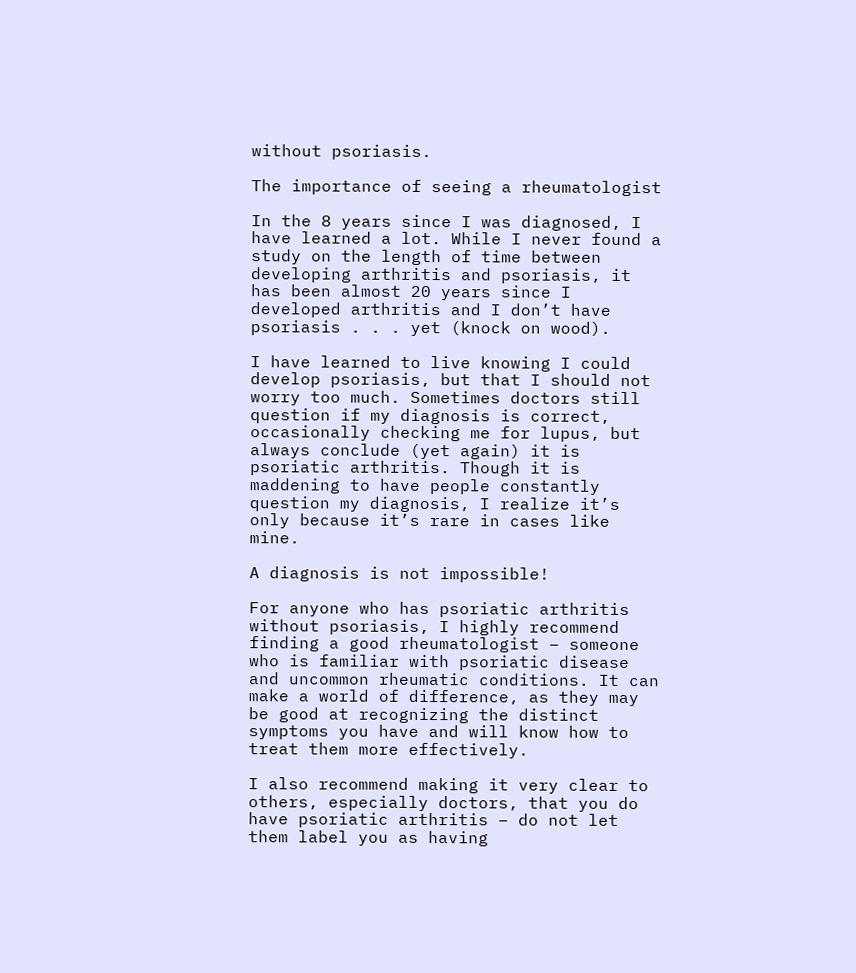without psoriasis.

The importance of seeing a rheumatologist

In the 8 years since I was diagnosed, I have learned a lot. While I never found a study on the length of time between developing arthritis and psoriasis, it has been almost 20 years since I developed arthritis and I don’t have psoriasis . . . yet (knock on wood).

I have learned to live knowing I could develop psoriasis, but that I should not worry too much. Sometimes doctors still question if my diagnosis is correct, occasionally checking me for lupus, but always conclude (yet again) it is psoriatic arthritis. Though it is maddening to have people constantly question my diagnosis, I realize it’s only because it’s rare in cases like mine.

A diagnosis is not impossible!

For anyone who has psoriatic arthritis without psoriasis, I highly recommend finding a good rheumatologist – someone who is familiar with psoriatic disease and uncommon rheumatic conditions. It can make a world of difference, as they may be good at recognizing the distinct symptoms you have and will know how to treat them more effectively.

I also recommend making it very clear to others, especially doctors, that you do have psoriatic arthritis – do not let them label you as having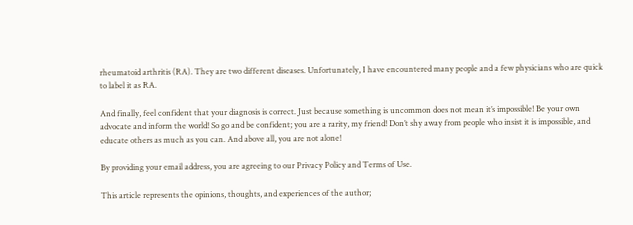rheumatoid arthritis (RA). They are two different diseases. Unfortunately, I have encountered many people and a few physicians who are quick to label it as RA.

And finally, feel confident that your diagnosis is correct. Just because something is uncommon does not mean it’s impossible! Be your own advocate and inform the world! So go and be confident; you are a rarity, my friend! Don’t shy away from people who insist it is impossible, and educate others as much as you can. And above all, you are not alone!

By providing your email address, you are agreeing to our Privacy Policy and Terms of Use.

This article represents the opinions, thoughts, and experiences of the author;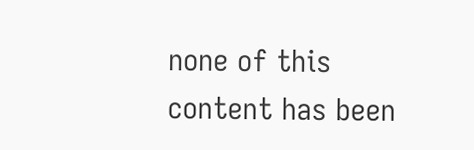none of this content has been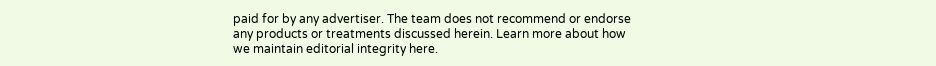paid for by any advertiser. The team does not recommend or endorse any products or treatments discussed herein. Learn more about how we maintain editorial integrity here.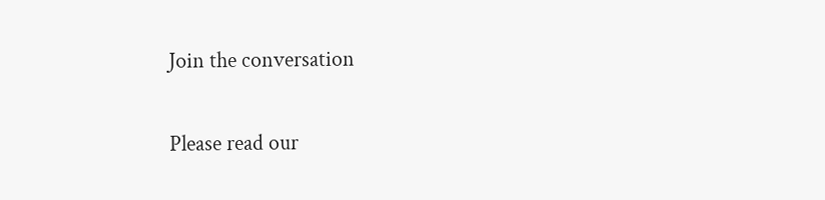Join the conversation

Please read our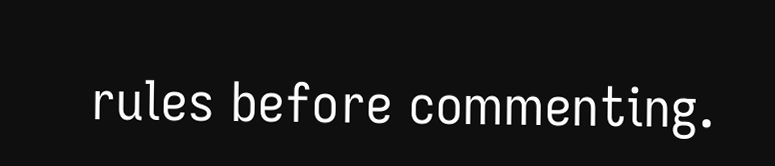rules before commenting.